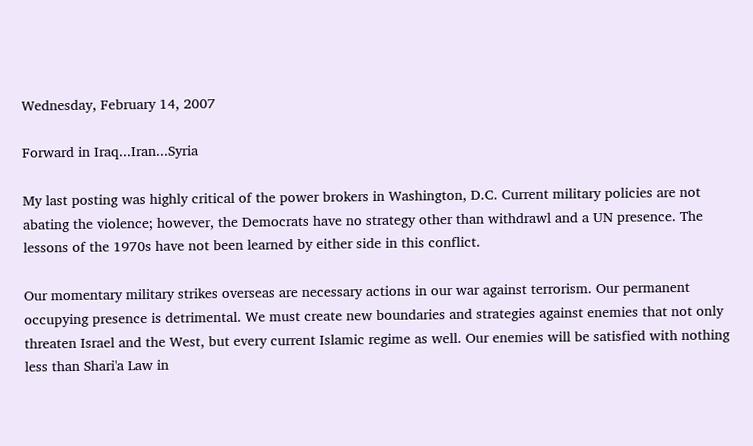Wednesday, February 14, 2007

Forward in Iraq...Iran...Syria

My last posting was highly critical of the power brokers in Washington, D.C. Current military policies are not abating the violence; however, the Democrats have no strategy other than withdrawl and a UN presence. The lessons of the 1970s have not been learned by either side in this conflict.

Our momentary military strikes overseas are necessary actions in our war against terrorism. Our permanent occupying presence is detrimental. We must create new boundaries and strategies against enemies that not only threaten Israel and the West, but every current Islamic regime as well. Our enemies will be satisfied with nothing less than Shari'a Law in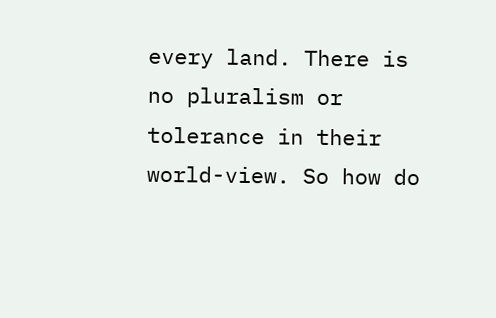every land. There is no pluralism or tolerance in their world-view. So how do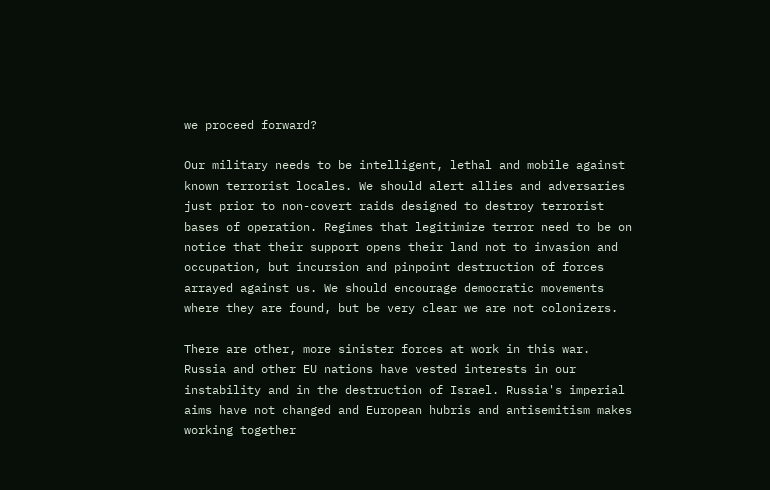we proceed forward?

Our military needs to be intelligent, lethal and mobile against known terrorist locales. We should alert allies and adversaries just prior to non-covert raids designed to destroy terrorist bases of operation. Regimes that legitimize terror need to be on notice that their support opens their land not to invasion and occupation, but incursion and pinpoint destruction of forces arrayed against us. We should encourage democratic movements where they are found, but be very clear we are not colonizers.

There are other, more sinister forces at work in this war. Russia and other EU nations have vested interests in our instability and in the destruction of Israel. Russia's imperial aims have not changed and European hubris and antisemitism makes working together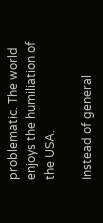problematic. The world enjoys the humiliation of the USA.

Instead of general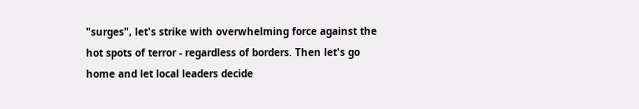"surges", let's strike with overwhelming force against the hot spots of terror - regardless of borders. Then let's go home and let local leaders decide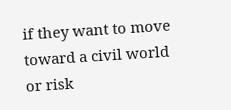if they want to move toward a civil world or risk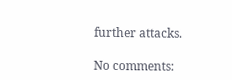further attacks.

No comments: